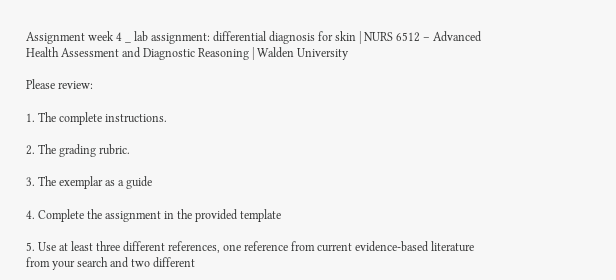Assignment week 4 _ lab assignment: differential diagnosis for skin | NURS 6512 – Advanced Health Assessment and Diagnostic Reasoning | Walden University

Please review:

1. The complete instructions.

2. The grading rubric.

3. The exemplar as a guide

4. Complete the assignment in the provided template

5. Use at least three different references, one reference from current evidence-based literature from your search and two different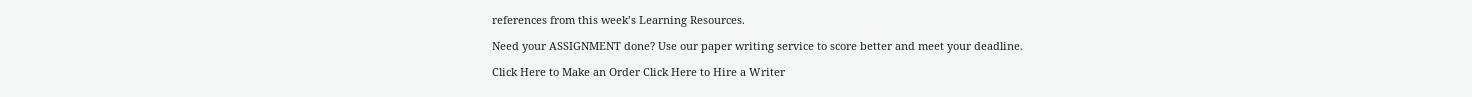references from this week’s Learning Resources.

Need your ASSIGNMENT done? Use our paper writing service to score better and meet your deadline.

Click Here to Make an Order Click Here to Hire a Writer